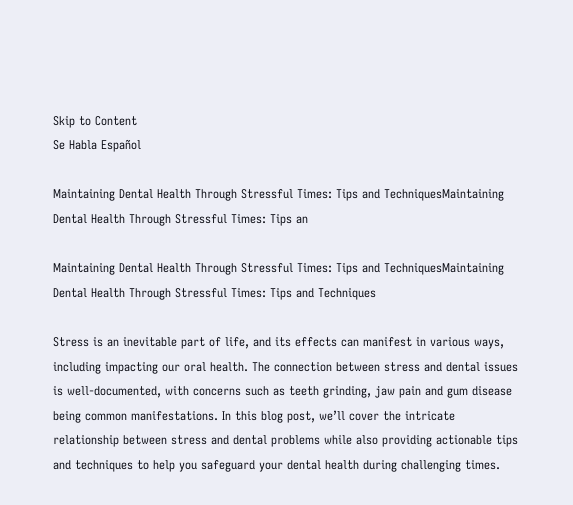Skip to Content
Se Habla Español

Maintaining Dental Health Through Stressful Times: Tips and TechniquesMaintaining Dental Health Through Stressful Times: Tips an

Maintaining Dental Health Through Stressful Times: Tips and TechniquesMaintaining Dental Health Through Stressful Times: Tips and Techniques

Stress is an inevitable part of life, and its effects can manifest in various ways, including impacting our oral health. The connection between stress and dental issues is well-documented, with concerns such as teeth grinding, jaw pain and gum disease being common manifestations. In this blog post, we’ll cover the intricate relationship between stress and dental problems while also providing actionable tips and techniques to help you safeguard your dental health during challenging times.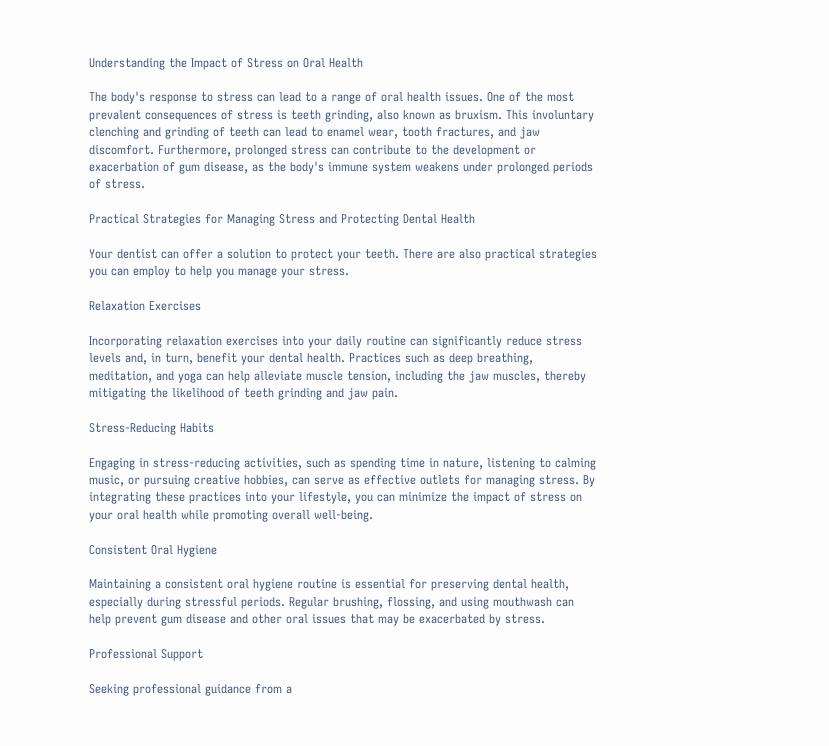Understanding the Impact of Stress on Oral Health

The body's response to stress can lead to a range of oral health issues. One of the most prevalent consequences of stress is teeth grinding, also known as bruxism. This involuntary clenching and grinding of teeth can lead to enamel wear, tooth fractures, and jaw discomfort. Furthermore, prolonged stress can contribute to the development or exacerbation of gum disease, as the body's immune system weakens under prolonged periods of stress.

Practical Strategies for Managing Stress and Protecting Dental Health

Your dentist can offer a solution to protect your teeth. There are also practical strategies you can employ to help you manage your stress.

Relaxation Exercises

Incorporating relaxation exercises into your daily routine can significantly reduce stress levels and, in turn, benefit your dental health. Practices such as deep breathing, meditation, and yoga can help alleviate muscle tension, including the jaw muscles, thereby mitigating the likelihood of teeth grinding and jaw pain.

Stress-Reducing Habits

Engaging in stress-reducing activities, such as spending time in nature, listening to calming music, or pursuing creative hobbies, can serve as effective outlets for managing stress. By integrating these practices into your lifestyle, you can minimize the impact of stress on your oral health while promoting overall well-being.

Consistent Oral Hygiene

Maintaining a consistent oral hygiene routine is essential for preserving dental health, especially during stressful periods. Regular brushing, flossing, and using mouthwash can help prevent gum disease and other oral issues that may be exacerbated by stress.

Professional Support

Seeking professional guidance from a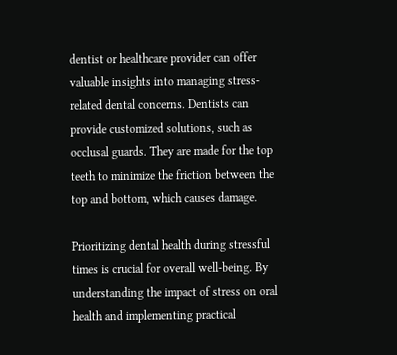dentist or healthcare provider can offer valuable insights into managing stress-related dental concerns. Dentists can provide customized solutions, such as occlusal guards. They are made for the top teeth to minimize the friction between the top and bottom, which causes damage.

Prioritizing dental health during stressful times is crucial for overall well-being. By understanding the impact of stress on oral health and implementing practical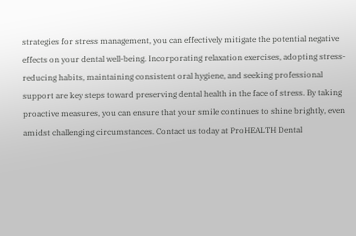strategies for stress management, you can effectively mitigate the potential negative effects on your dental well-being. Incorporating relaxation exercises, adopting stress-reducing habits, maintaining consistent oral hygiene, and seeking professional support are key steps toward preserving dental health in the face of stress. By taking proactive measures, you can ensure that your smile continues to shine brightly, even amidst challenging circumstances. Contact us today at ProHEALTH Dental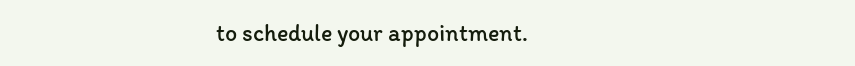to schedule your appointment.